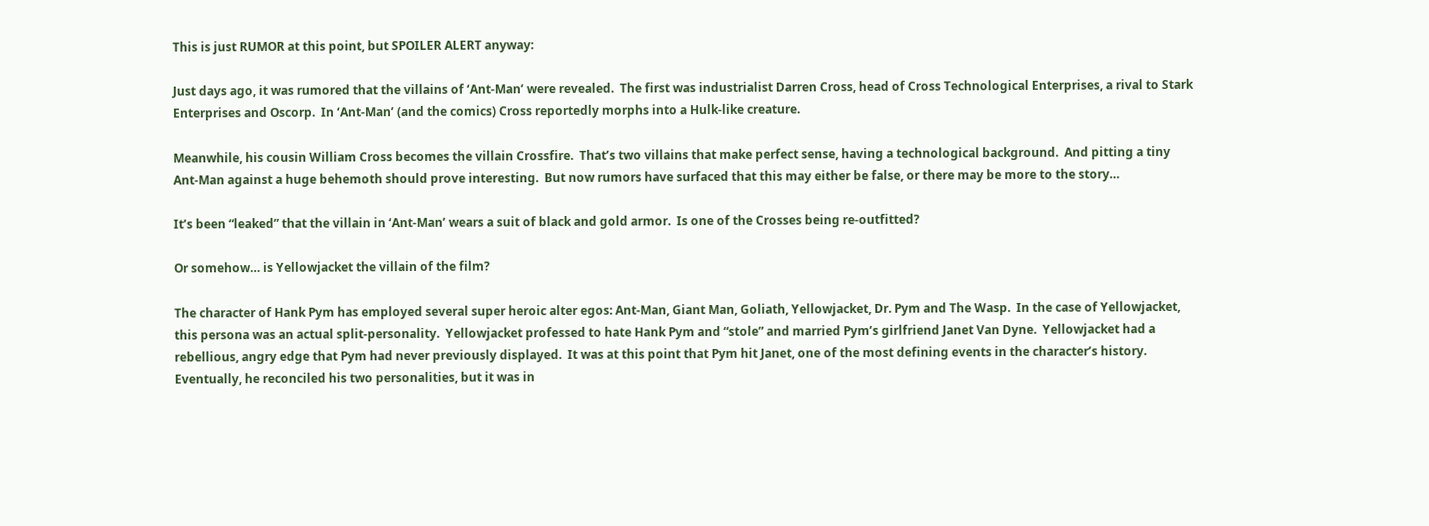This is just RUMOR at this point, but SPOILER ALERT anyway:

Just days ago, it was rumored that the villains of ‘Ant-Man’ were revealed.  The first was industrialist Darren Cross, head of Cross Technological Enterprises, a rival to Stark Enterprises and Oscorp.  In ‘Ant-Man’ (and the comics) Cross reportedly morphs into a Hulk-like creature.

Meanwhile, his cousin William Cross becomes the villain Crossfire.  That’s two villains that make perfect sense, having a technological background.  And pitting a tiny Ant-Man against a huge behemoth should prove interesting.  But now rumors have surfaced that this may either be false, or there may be more to the story…

It’s been “leaked” that the villain in ‘Ant-Man’ wears a suit of black and gold armor.  Is one of the Crosses being re-outfitted?

Or somehow… is Yellowjacket the villain of the film?

The character of Hank Pym has employed several super heroic alter egos: Ant-Man, Giant Man, Goliath, Yellowjacket, Dr. Pym and The Wasp.  In the case of Yellowjacket, this persona was an actual split-personality.  Yellowjacket professed to hate Hank Pym and “stole” and married Pym’s girlfriend Janet Van Dyne.  Yellowjacket had a rebellious, angry edge that Pym had never previously displayed.  It was at this point that Pym hit Janet, one of the most defining events in the character’s history.  Eventually, he reconciled his two personalities, but it was in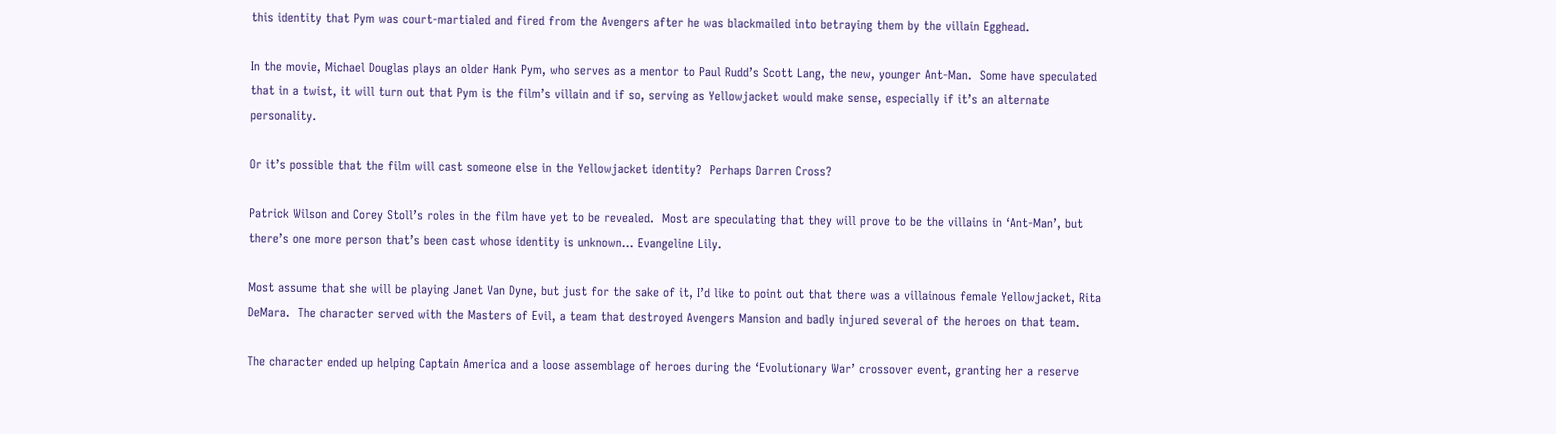this identity that Pym was court-martialed and fired from the Avengers after he was blackmailed into betraying them by the villain Egghead.

In the movie, Michael Douglas plays an older Hank Pym, who serves as a mentor to Paul Rudd’s Scott Lang, the new, younger Ant-Man.  Some have speculated that in a twist, it will turn out that Pym is the film’s villain and if so, serving as Yellowjacket would make sense, especially if it’s an alternate personality.

Or it’s possible that the film will cast someone else in the Yellowjacket identity?  Perhaps Darren Cross?

Patrick Wilson and Corey Stoll’s roles in the film have yet to be revealed.  Most are speculating that they will prove to be the villains in ‘Ant-Man’, but there’s one more person that’s been cast whose identity is unknown… Evangeline Lily.

Most assume that she will be playing Janet Van Dyne, but just for the sake of it, I’d like to point out that there was a villainous female Yellowjacket, Rita DeMara.  The character served with the Masters of Evil, a team that destroyed Avengers Mansion and badly injured several of the heroes on that team.

The character ended up helping Captain America and a loose assemblage of heroes during the ‘Evolutionary War’ crossover event, granting her a reserve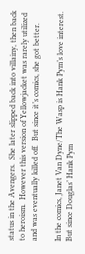status in the Avengers.  She later slipped back into villainy, then back to heroism.  However this version of Yellowjacket was rarely utilized and was eventually killed off.  But since it’s comics, she got better.

In the comics, Janet Van Dyne/The Wasp is Hank Pym’s love interest.  But since Douglas’ Hank Pym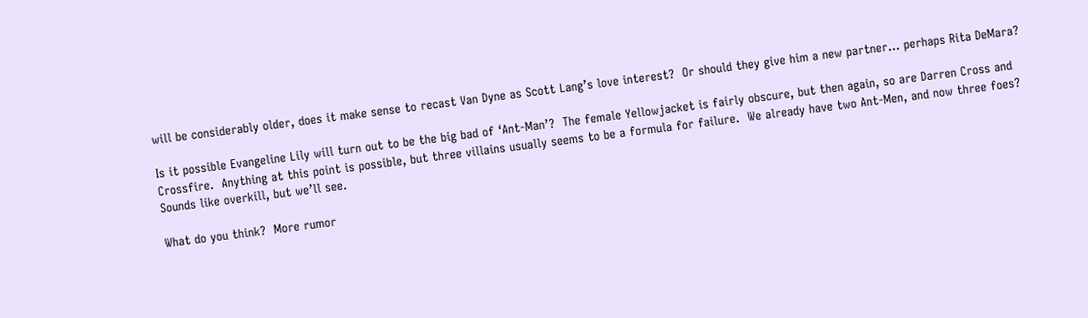will be considerably older, does it make sense to recast Van Dyne as Scott Lang’s love interest?  Or should they give him a new partner… perhaps Rita DeMara?

Is it possible Evangeline Lily will turn out to be the big bad of ‘Ant-Man’?  The female Yellowjacket is fairly obscure, but then again, so are Darren Cross and Crossfire.  Anything at this point is possible, but three villains usually seems to be a formula for failure.  We already have two Ant-Men, and now three foes?  Sounds like overkill, but we’ll see.

What do you think?  More rumor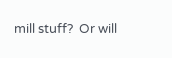mill stuff?  Or will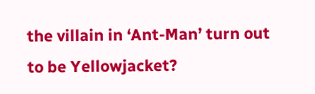the villain in ‘Ant-Man’ turn out to be Yellowjacket?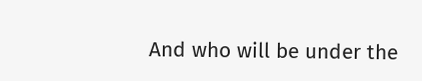And who will be under the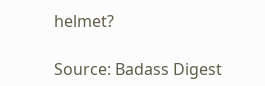helmet?

Source: Badass Digest